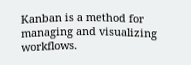Kanban is a method for managing and visualizing workflows.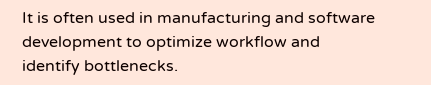It is often used in manufacturing and software development to optimize workflow and identify bottlenecks.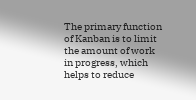The primary function of Kanban is to limit the amount of work in progress, which helps to reduce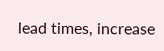lead times, increase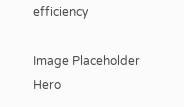efficiency

Image Placeholder Hero